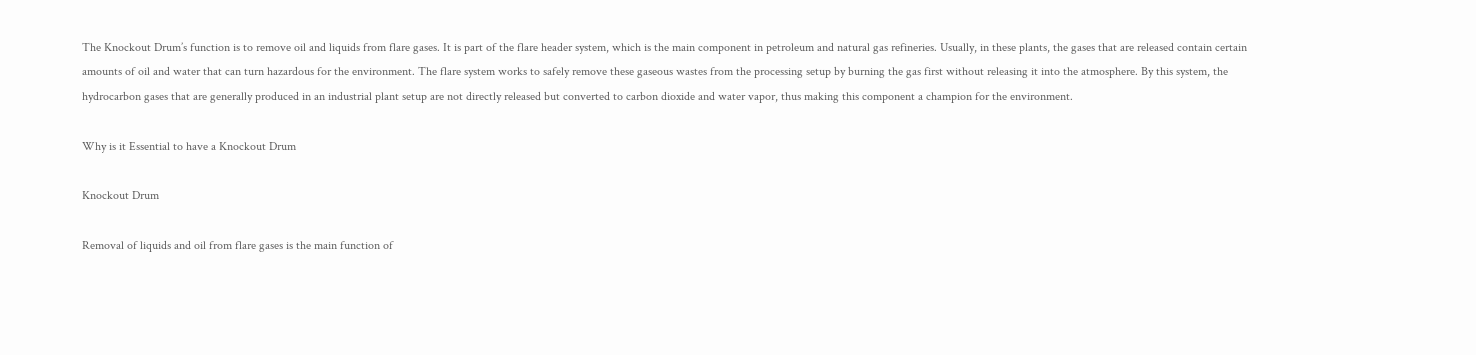The Knockout Drum’s function is to remove oil and liquids from flare gases. It is part of the flare header system, which is the main component in petroleum and natural gas refineries. Usually, in these plants, the gases that are released contain certain amounts of oil and water that can turn hazardous for the environment. The flare system works to safely remove these gaseous wastes from the processing setup by burning the gas first without releasing it into the atmosphere. By this system, the hydrocarbon gases that are generally produced in an industrial plant setup are not directly released but converted to carbon dioxide and water vapor, thus making this component a champion for the environment.

Why is it Essential to have a Knockout Drum

Knockout Drum

Removal of liquids and oil from flare gases is the main function of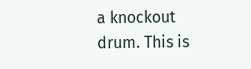a knockout drum. This is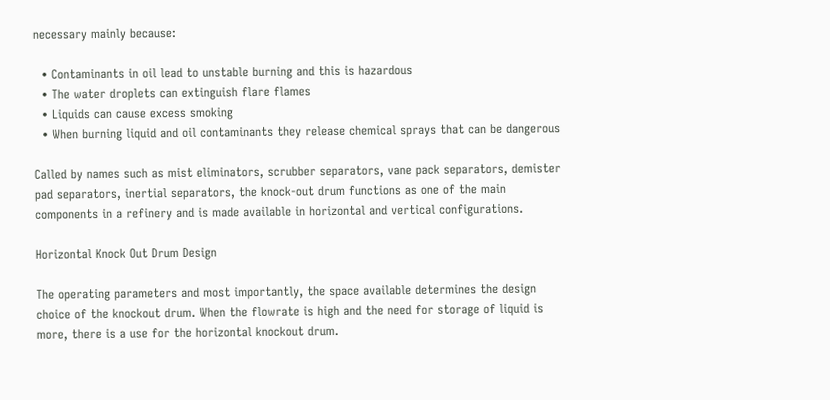necessary mainly because:

  • Contaminants in oil lead to unstable burning and this is hazardous
  • The water droplets can extinguish flare flames
  • Liquids can cause excess smoking
  • When burning liquid and oil contaminants they release chemical sprays that can be dangerous

Called by names such as mist eliminators, scrubber separators, vane pack separators, demister pad separators, inertial separators, the knock-out drum functions as one of the main components in a refinery and is made available in horizontal and vertical configurations.

Horizontal Knock Out Drum Design

The operating parameters and most importantly, the space available determines the design choice of the knockout drum. When the flowrate is high and the need for storage of liquid is more, there is a use for the horizontal knockout drum.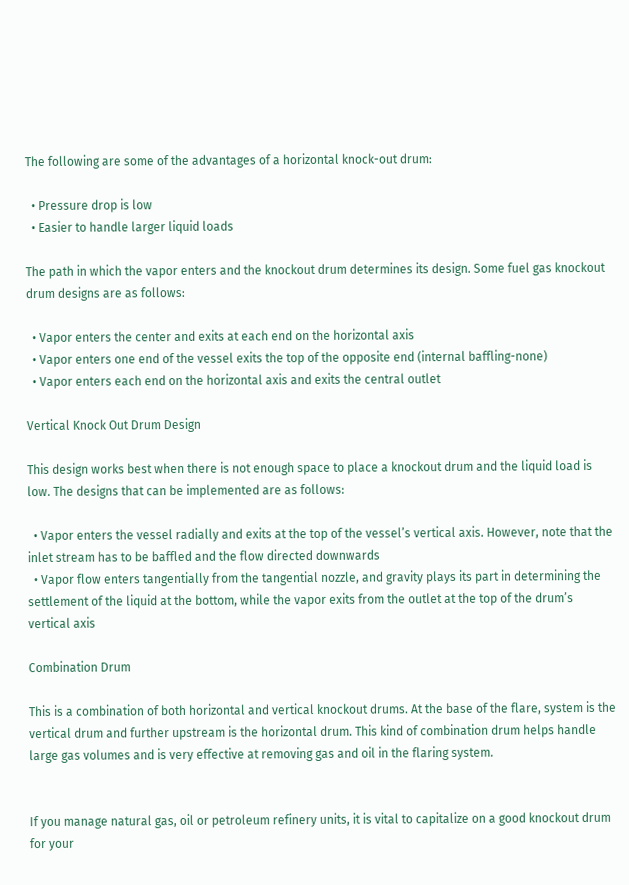The following are some of the advantages of a horizontal knock-out drum:

  • Pressure drop is low
  • Easier to handle larger liquid loads

The path in which the vapor enters and the knockout drum determines its design. Some fuel gas knockout drum designs are as follows:

  • Vapor enters the center and exits at each end on the horizontal axis
  • Vapor enters one end of the vessel exits the top of the opposite end (internal baffling-none)
  • Vapor enters each end on the horizontal axis and exits the central outlet

Vertical Knock Out Drum Design

This design works best when there is not enough space to place a knockout drum and the liquid load is low. The designs that can be implemented are as follows:

  • Vapor enters the vessel radially and exits at the top of the vessel’s vertical axis. However, note that the inlet stream has to be baffled and the flow directed downwards
  • Vapor flow enters tangentially from the tangential nozzle, and gravity plays its part in determining the settlement of the liquid at the bottom, while the vapor exits from the outlet at the top of the drum’s vertical axis

Combination Drum

This is a combination of both horizontal and vertical knockout drums. At the base of the flare, system is the vertical drum and further upstream is the horizontal drum. This kind of combination drum helps handle large gas volumes and is very effective at removing gas and oil in the flaring system.


If you manage natural gas, oil or petroleum refinery units, it is vital to capitalize on a good knockout drum for your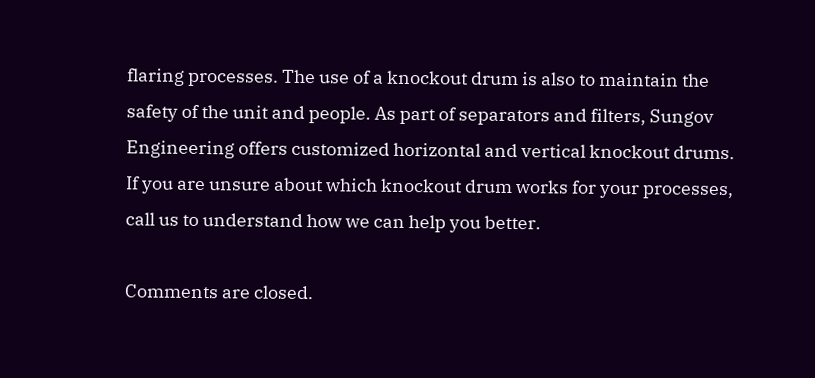flaring processes. The use of a knockout drum is also to maintain the safety of the unit and people. As part of separators and filters, Sungov Engineering offers customized horizontal and vertical knockout drums. If you are unsure about which knockout drum works for your processes, call us to understand how we can help you better.

Comments are closed.